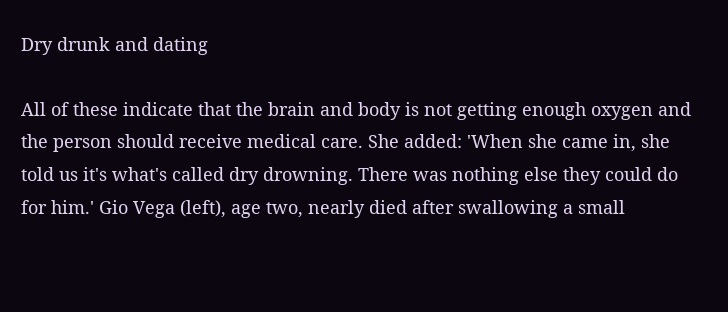Dry drunk and dating

All of these indicate that the brain and body is not getting enough oxygen and the person should receive medical care. She added: 'When she came in, she told us it's what's called dry drowning. There was nothing else they could do for him.' Gio Vega (left), age two, nearly died after swallowing a small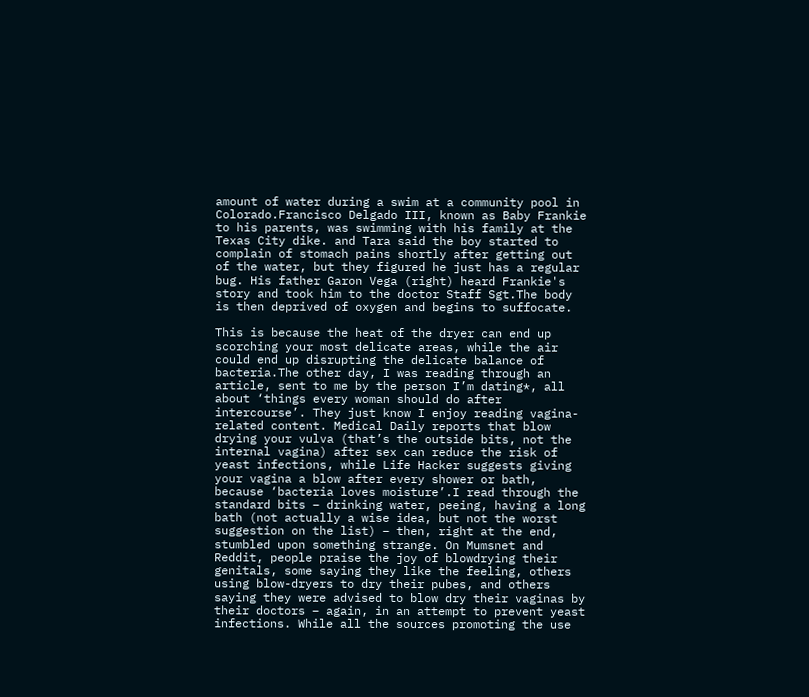amount of water during a swim at a community pool in Colorado.Francisco Delgado III, known as Baby Frankie to his parents, was swimming with his family at the Texas City dike. and Tara said the boy started to complain of stomach pains shortly after getting out of the water, but they figured he just has a regular bug. His father Garon Vega (right) heard Frankie's story and took him to the doctor Staff Sgt.The body is then deprived of oxygen and begins to suffocate.

This is because the heat of the dryer can end up scorching your most delicate areas, while the air could end up disrupting the delicate balance of bacteria.The other day, I was reading through an article, sent to me by the person I’m dating*, all about ‘things every woman should do after intercourse’. They just know I enjoy reading vagina-related content. Medical Daily reports that blow drying your vulva (that’s the outside bits, not the internal vagina) after sex can reduce the risk of yeast infections, while Life Hacker suggests giving your vagina a blow after every shower or bath, because ‘bacteria loves moisture’.I read through the standard bits – drinking water, peeing, having a long bath (not actually a wise idea, but not the worst suggestion on the list) – then, right at the end, stumbled upon something strange. On Mumsnet and Reddit, people praise the joy of blowdrying their genitals, some saying they like the feeling, others using blow-dryers to dry their pubes, and others saying they were advised to blow dry their vaginas by their doctors – again, in an attempt to prevent yeast infections. While all the sources promoting the use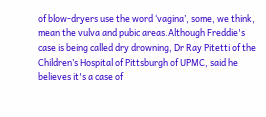of blow-dryers use the word ‘vagina’, some, we think, mean the vulva and pubic areas.Although Freddie's case is being called dry drowning, Dr Ray Pitetti of the Children’s Hospital of Pittsburgh of UPMC, said he believes it's a case of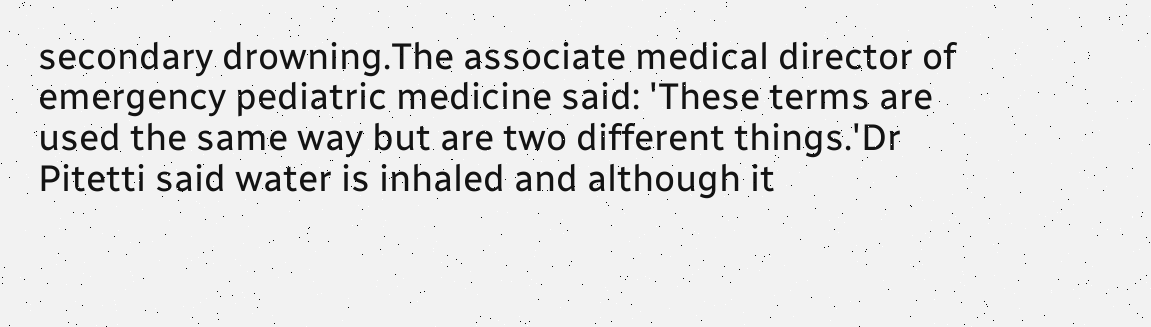secondary drowning.The associate medical director of emergency pediatric medicine said: 'These terms are used the same way but are two different things.'Dr Pitetti said water is inhaled and although it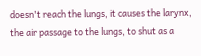doesn't reach the lungs, it causes the larynx, the air passage to the lungs, to shut as a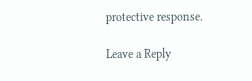protective response.

Leave a Reply